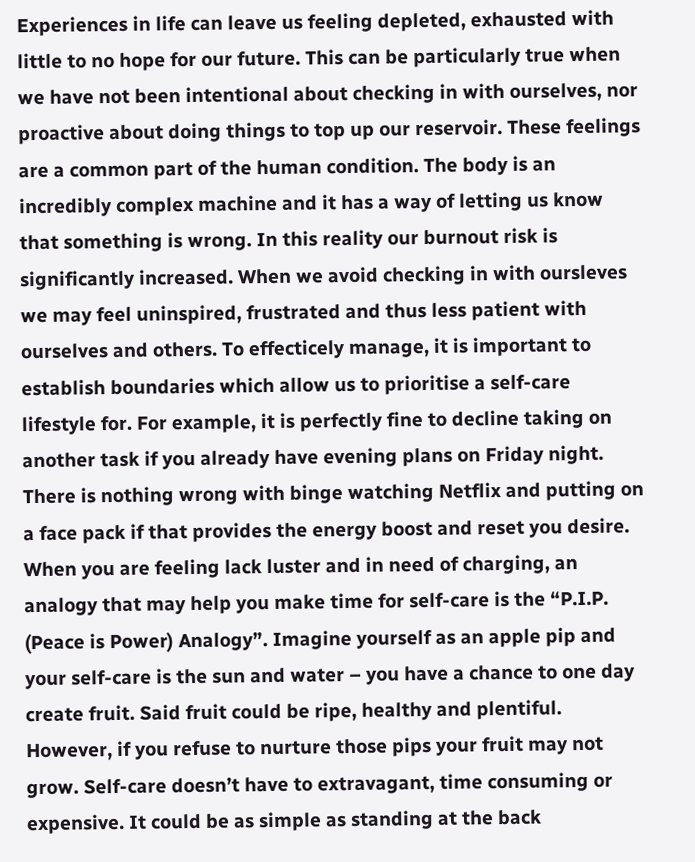Experiences in life can leave us feeling depleted, exhausted with little to no hope for our future. This can be particularly true when we have not been intentional about checking in with ourselves, nor proactive about doing things to top up our reservoir. These feelings are a common part of the human condition. The body is an incredibly complex machine and it has a way of letting us know that something is wrong. In this reality our burnout risk is significantly increased. When we avoid checking in with oursleves we may feel uninspired, frustrated and thus less patient with ourselves and others. To effecticely manage, it is important to establish boundaries which allow us to prioritise a self-care lifestyle for. For example, it is perfectly fine to decline taking on another task if you already have evening plans on Friday night. There is nothing wrong with binge watching Netflix and putting on a face pack if that provides the energy boost and reset you desire. When you are feeling lack luster and in need of charging, an analogy that may help you make time for self-care is the “P.I.P. (Peace is Power) Analogy”. Imagine yourself as an apple pip and your self-care is the sun and water – you have a chance to one day create fruit. Said fruit could be ripe, healthy and plentiful. However, if you refuse to nurture those pips your fruit may not grow. Self-care doesn’t have to extravagant, time consuming or expensive. It could be as simple as standing at the back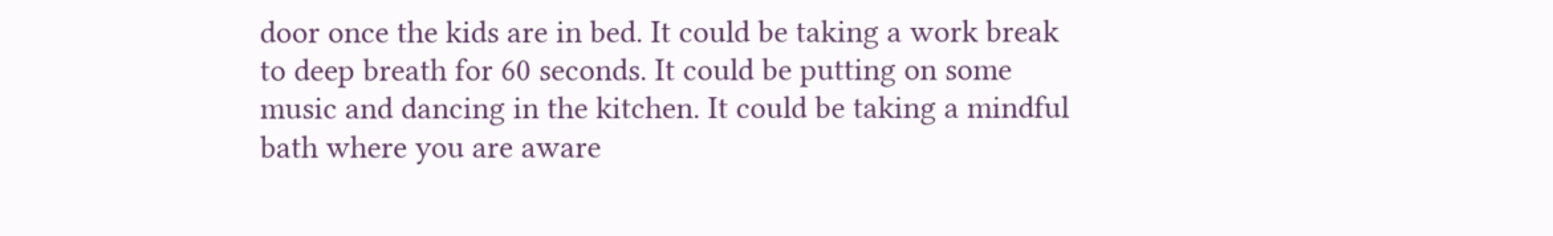door once the kids are in bed. It could be taking a work break to deep breath for 60 seconds. It could be putting on some music and dancing in the kitchen. It could be taking a mindful bath where you are aware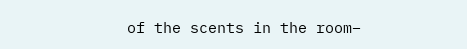of the scents in the room–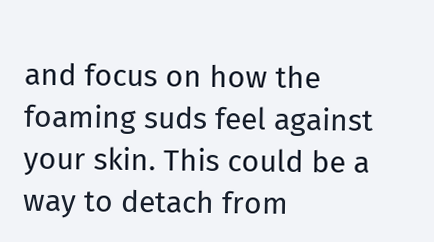and focus on how the foaming suds feel against your skin. This could be a way to detach from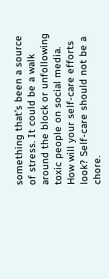something that’s been a source of stress. It could be a walk around the block or unfollowing toxic people on social media. How will your self-care efforts look? Self-care should not be a chore.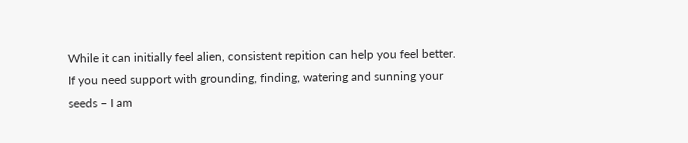While it can initially feel alien, consistent repition can help you feel better. If you need support with grounding, finding, watering and sunning your seeds – I am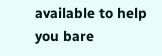available to help you bare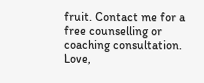fruit. Contact me for a free counselling or coaching consultation. Love,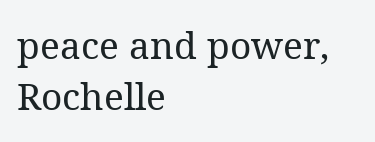peace and power, Rochelle